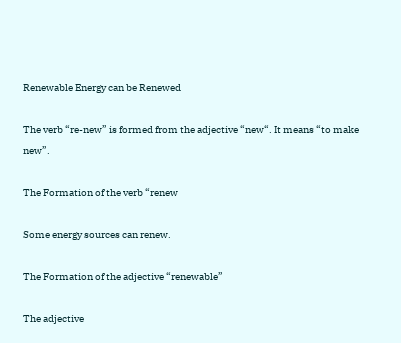Renewable Energy can be Renewed

The verb “re-new” is formed from the adjective “new“. It means “to make new”.

The Formation of the verb “renew

Some energy sources can renew.

The Formation of the adjective “renewable”

The adjective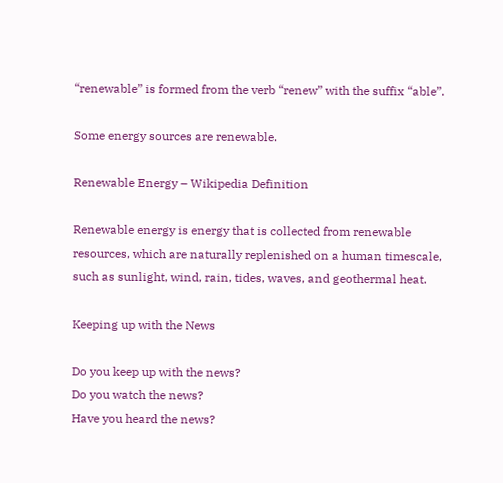“renewable” is formed from the verb “renew” with the suffix “able”.

Some energy sources are renewable.

Renewable Energy – Wikipedia Definition

Renewable energy is energy that is collected from renewable resources, which are naturally replenished on a human timescale, such as sunlight, wind, rain, tides, waves, and geothermal heat.

Keeping up with the News

Do you keep up with the news?
Do you watch the news?
Have you heard the news?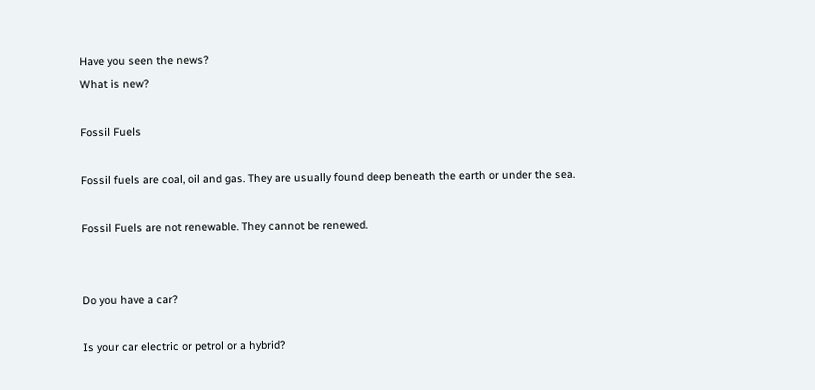Have you seen the news?
What is new?

Fossil Fuels

Fossil fuels are coal, oil and gas. They are usually found deep beneath the earth or under the sea.

Fossil Fuels are not renewable. They cannot be renewed.


Do you have a car?

Is your car electric or petrol or a hybrid?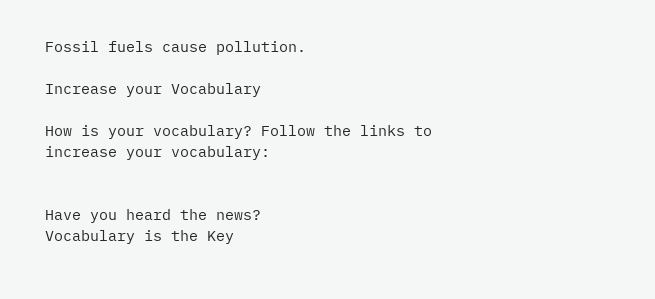Fossil fuels cause pollution.

Increase your Vocabulary

How is your vocabulary? Follow the links to increase your vocabulary:


Have you heard the news?
Vocabulary is the Key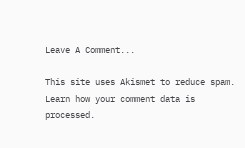Leave A Comment...

This site uses Akismet to reduce spam. Learn how your comment data is processed.